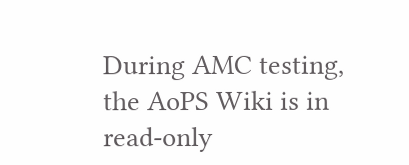During AMC testing, the AoPS Wiki is in read-only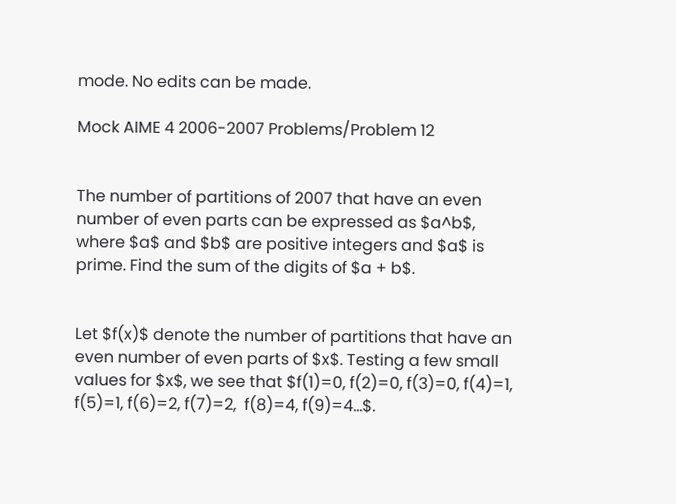mode. No edits can be made.

Mock AIME 4 2006-2007 Problems/Problem 12


The number of partitions of 2007 that have an even number of even parts can be expressed as $a^b$, where $a$ and $b$ are positive integers and $a$ is prime. Find the sum of the digits of $a + b$.


Let $f(x)$ denote the number of partitions that have an even number of even parts of $x$. Testing a few small values for $x$, we see that $f(1)=0, f(2)=0, f(3)=0, f(4)=1, f(5)=1, f(6)=2, f(7)=2,  f(8)=4, f(9)=4...$.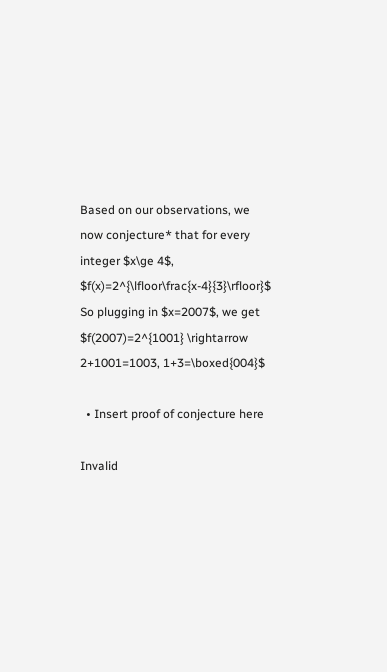Based on our observations, we now conjecture* that for every integer $x\ge 4$, $f(x)=2^{\lfloor\frac{x-4}{3}\rfloor}$ So plugging in $x=2007$, we get $f(2007)=2^{1001} \rightarrow 2+1001=1003, 1+3=\boxed{004}$

  • Insert proof of conjecture here

Invalid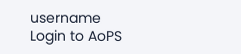username
Login to AoPS